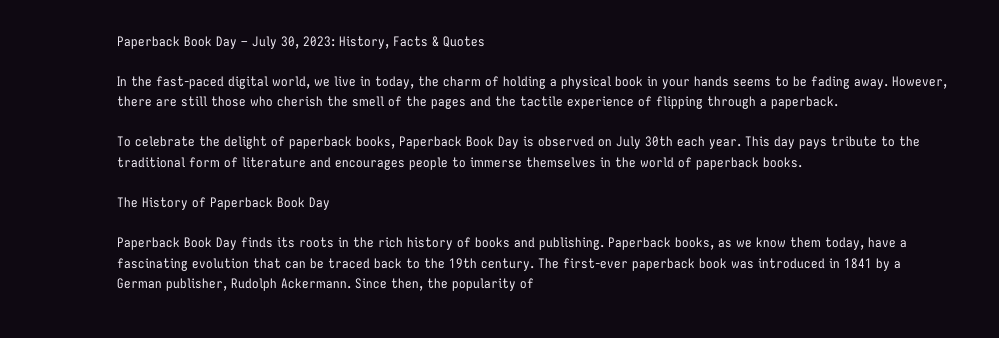Paperback Book Day – July 30, 2023: History, Facts & Quotes

In the fast-paced digital world, we live in today, the charm of holding a physical book in your hands seems to be fading away. However, there are still those who cherish the smell of the pages and the tactile experience of flipping through a paperback.

To celebrate the delight of paperback books, Paperback Book Day is observed on July 30th each year. This day pays tribute to the traditional form of literature and encourages people to immerse themselves in the world of paperback books.

The History of Paperback Book Day

Paperback Book Day finds its roots in the rich history of books and publishing. Paperback books, as we know them today, have a fascinating evolution that can be traced back to the 19th century. The first-ever paperback book was introduced in 1841 by a German publisher, Rudolph Ackermann. Since then, the popularity of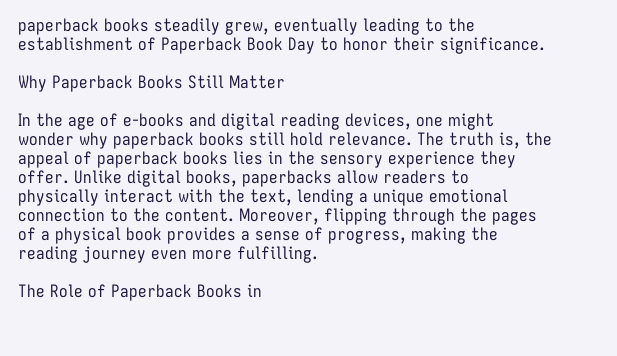paperback books steadily grew, eventually leading to the establishment of Paperback Book Day to honor their significance.

Why Paperback Books Still Matter

In the age of e-books and digital reading devices, one might wonder why paperback books still hold relevance. The truth is, the appeal of paperback books lies in the sensory experience they offer. Unlike digital books, paperbacks allow readers to physically interact with the text, lending a unique emotional connection to the content. Moreover, flipping through the pages of a physical book provides a sense of progress, making the reading journey even more fulfilling.

The Role of Paperback Books in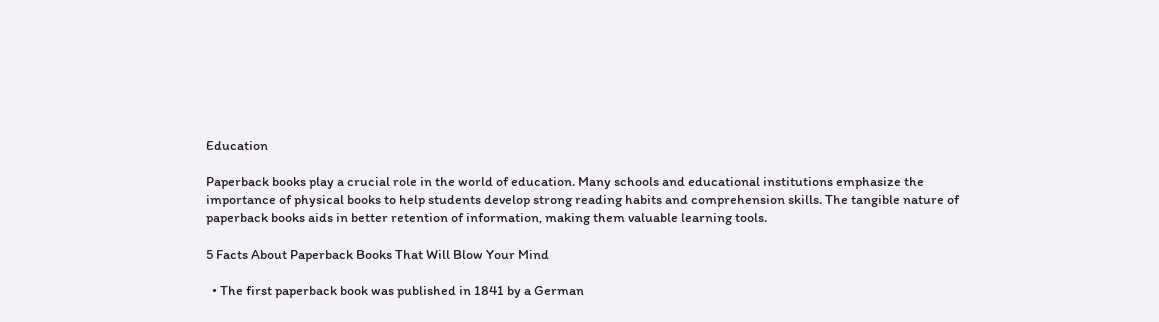Education

Paperback books play a crucial role in the world of education. Many schools and educational institutions emphasize the importance of physical books to help students develop strong reading habits and comprehension skills. The tangible nature of paperback books aids in better retention of information, making them valuable learning tools.

5 Facts About Paperback Books That Will Blow Your Mind

  • The first paperback book was published in 1841 by a German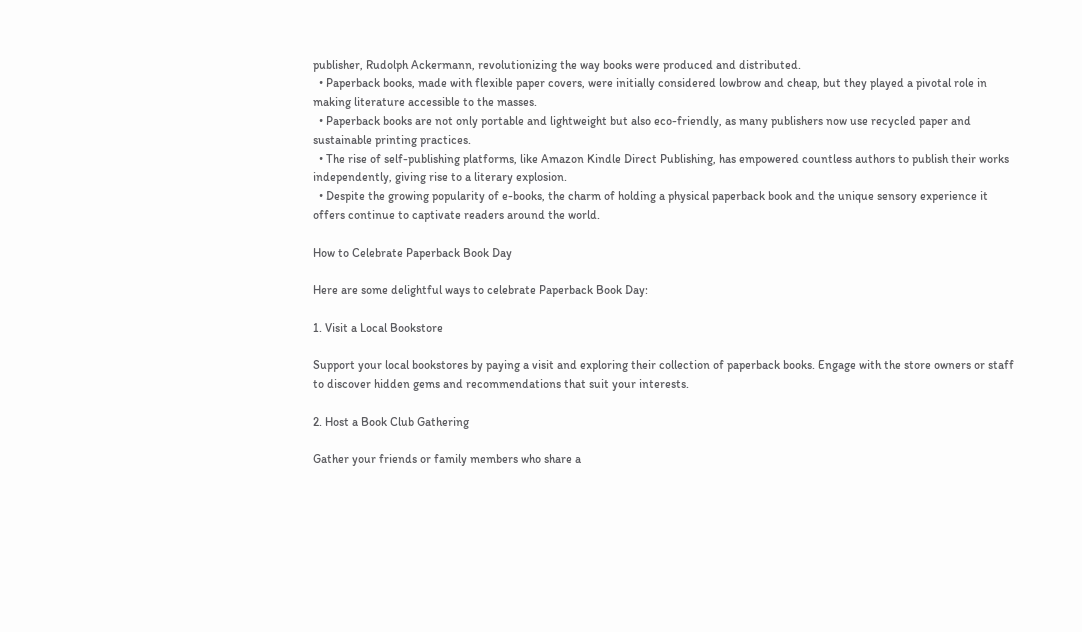publisher, Rudolph Ackermann, revolutionizing the way books were produced and distributed.
  • Paperback books, made with flexible paper covers, were initially considered lowbrow and cheap, but they played a pivotal role in making literature accessible to the masses.
  • Paperback books are not only portable and lightweight but also eco-friendly, as many publishers now use recycled paper and sustainable printing practices.
  • The rise of self-publishing platforms, like Amazon Kindle Direct Publishing, has empowered countless authors to publish their works independently, giving rise to a literary explosion.
  • Despite the growing popularity of e-books, the charm of holding a physical paperback book and the unique sensory experience it offers continue to captivate readers around the world.

How to Celebrate Paperback Book Day

Here are some delightful ways to celebrate Paperback Book Day:

1. Visit a Local Bookstore

Support your local bookstores by paying a visit and exploring their collection of paperback books. Engage with the store owners or staff to discover hidden gems and recommendations that suit your interests.

2. Host a Book Club Gathering

Gather your friends or family members who share a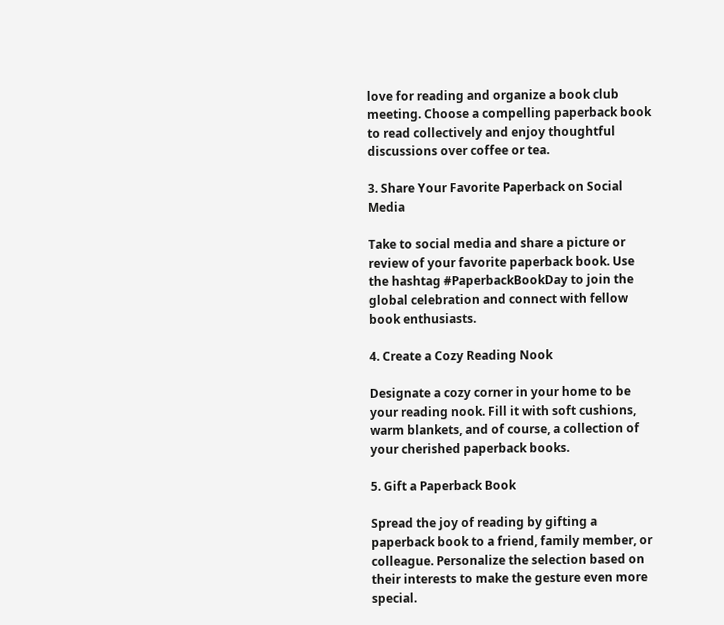love for reading and organize a book club meeting. Choose a compelling paperback book to read collectively and enjoy thoughtful discussions over coffee or tea.

3. Share Your Favorite Paperback on Social Media

Take to social media and share a picture or review of your favorite paperback book. Use the hashtag #PaperbackBookDay to join the global celebration and connect with fellow book enthusiasts.

4. Create a Cozy Reading Nook

Designate a cozy corner in your home to be your reading nook. Fill it with soft cushions, warm blankets, and of course, a collection of your cherished paperback books.

5. Gift a Paperback Book

Spread the joy of reading by gifting a paperback book to a friend, family member, or colleague. Personalize the selection based on their interests to make the gesture even more special.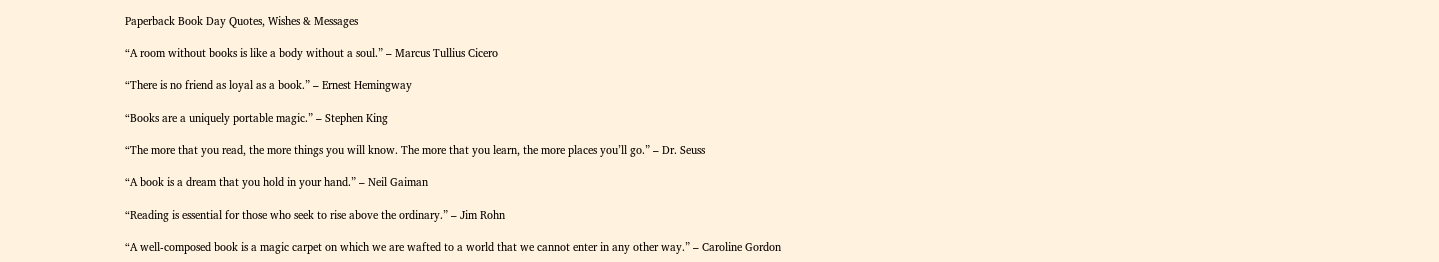Paperback Book Day Quotes, Wishes & Messages

“A room without books is like a body without a soul.” – Marcus Tullius Cicero

“There is no friend as loyal as a book.” – Ernest Hemingway

“Books are a uniquely portable magic.” – Stephen King

“The more that you read, the more things you will know. The more that you learn, the more places you’ll go.” – Dr. Seuss

“A book is a dream that you hold in your hand.” – Neil Gaiman

“Reading is essential for those who seek to rise above the ordinary.” – Jim Rohn

“A well-composed book is a magic carpet on which we are wafted to a world that we cannot enter in any other way.” – Caroline Gordon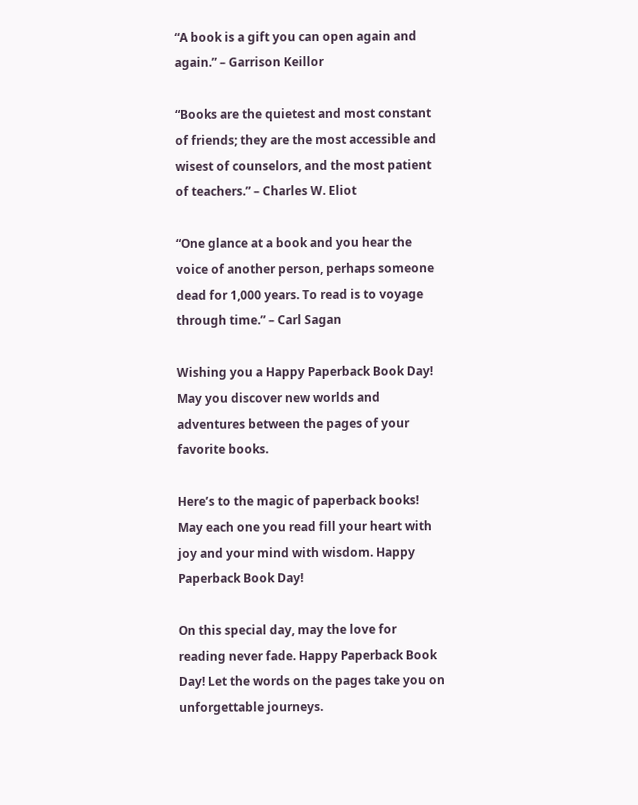“A book is a gift you can open again and again.” – Garrison Keillor

“Books are the quietest and most constant of friends; they are the most accessible and wisest of counselors, and the most patient of teachers.” – Charles W. Eliot

“One glance at a book and you hear the voice of another person, perhaps someone dead for 1,000 years. To read is to voyage through time.” – Carl Sagan

Wishing you a Happy Paperback Book Day! May you discover new worlds and adventures between the pages of your favorite books.

Here’s to the magic of paperback books! May each one you read fill your heart with joy and your mind with wisdom. Happy Paperback Book Day!

On this special day, may the love for reading never fade. Happy Paperback Book Day! Let the words on the pages take you on unforgettable journeys.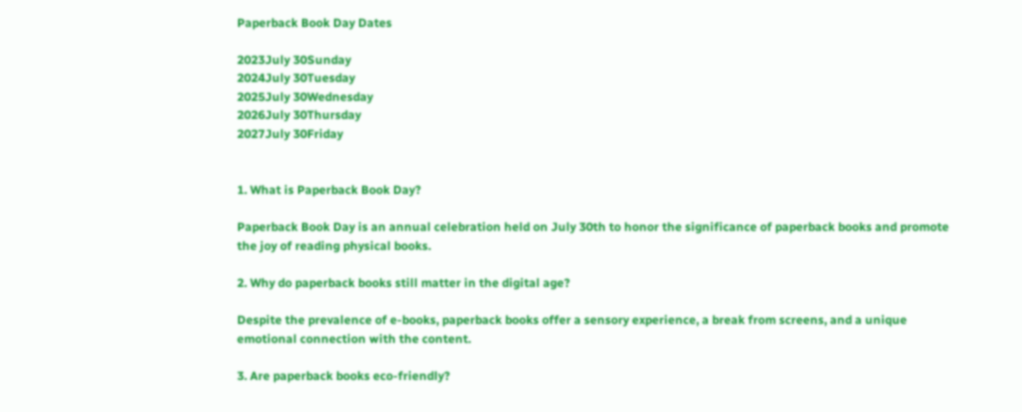Paperback Book Day Dates

2023July 30Sunday
2024July 30Tuesday
2025July 30Wednesday
2026July 30Thursday
2027July 30Friday


1. What is Paperback Book Day?

Paperback Book Day is an annual celebration held on July 30th to honor the significance of paperback books and promote the joy of reading physical books.

2. Why do paperback books still matter in the digital age?

Despite the prevalence of e-books, paperback books offer a sensory experience, a break from screens, and a unique emotional connection with the content.

3. Are paperback books eco-friendly?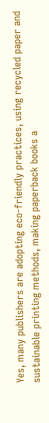Yes, many publishers are adopting eco-friendly practices, using recycled paper and sustainable printing methods, making paperback books a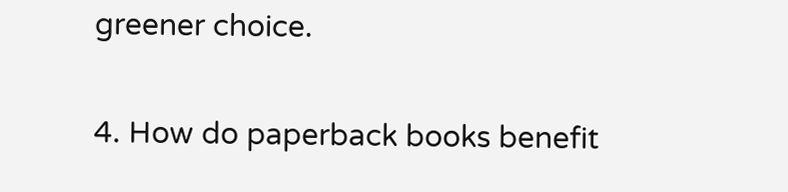greener choice.

4. How do paperback books benefit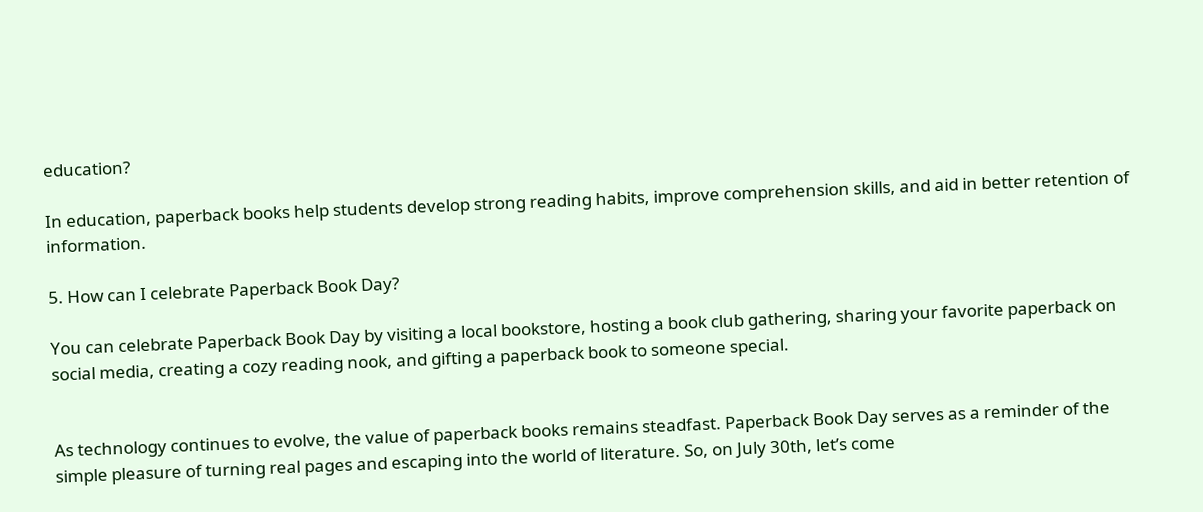education?

In education, paperback books help students develop strong reading habits, improve comprehension skills, and aid in better retention of information.

5. How can I celebrate Paperback Book Day?

You can celebrate Paperback Book Day by visiting a local bookstore, hosting a book club gathering, sharing your favorite paperback on social media, creating a cozy reading nook, and gifting a paperback book to someone special.


As technology continues to evolve, the value of paperback books remains steadfast. Paperback Book Day serves as a reminder of the simple pleasure of turning real pages and escaping into the world of literature. So, on July 30th, let’s come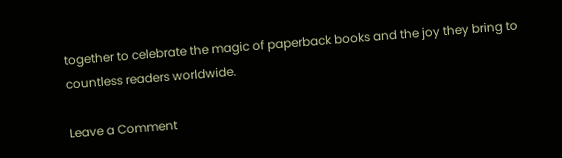together to celebrate the magic of paperback books and the joy they bring to countless readers worldwide.

Leave a Comment